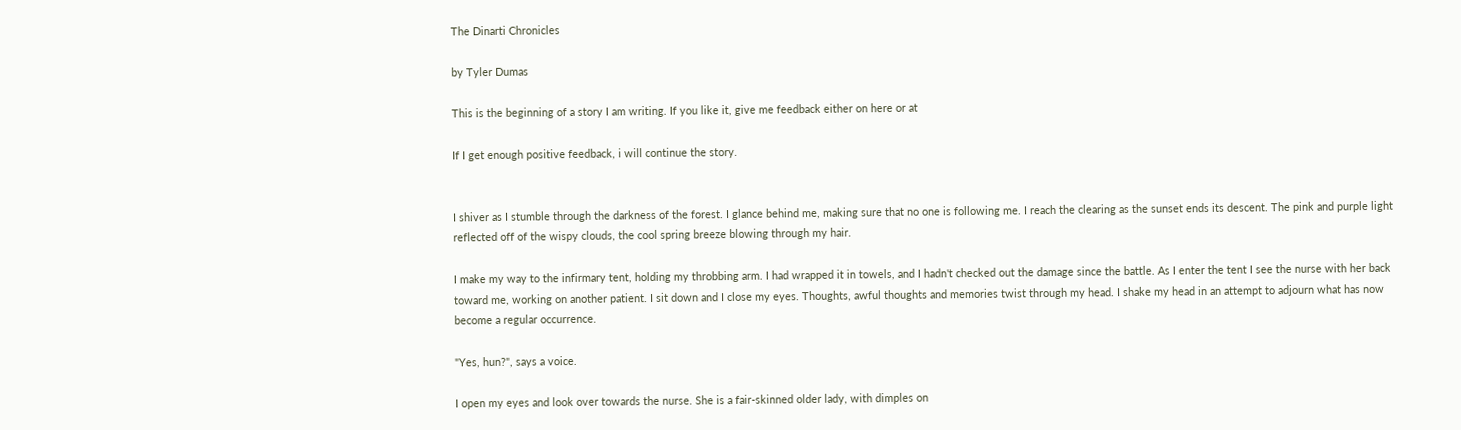The Dinarti Chronicles

by Tyler Dumas

This is the beginning of a story I am writing. If you like it, give me feedback either on here or at

If I get enough positive feedback, i will continue the story.


I shiver as I stumble through the darkness of the forest. I glance behind me, making sure that no one is following me. I reach the clearing as the sunset ends its descent. The pink and purple light reflected off of the wispy clouds, the cool spring breeze blowing through my hair.

I make my way to the infirmary tent, holding my throbbing arm. I had wrapped it in towels, and I hadn't checked out the damage since the battle. As I enter the tent I see the nurse with her back toward me, working on another patient. I sit down and I close my eyes. Thoughts, awful thoughts and memories twist through my head. I shake my head in an attempt to adjourn what has now become a regular occurrence.

"Yes, hun?", says a voice.

I open my eyes and look over towards the nurse. She is a fair-skinned older lady, with dimples on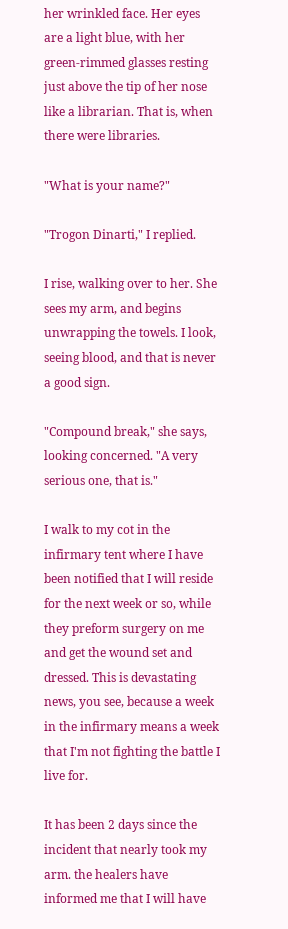her wrinkled face. Her eyes are a light blue, with her green-rimmed glasses resting just above the tip of her nose like a librarian. That is, when there were libraries.

"What is your name?"

"Trogon Dinarti," I replied.

I rise, walking over to her. She sees my arm, and begins unwrapping the towels. I look, seeing blood, and that is never a good sign.

"Compound break," she says, looking concerned. "A very serious one, that is."

I walk to my cot in the infirmary tent where I have been notified that I will reside for the next week or so, while they preform surgery on me and get the wound set and dressed. This is devastating news, you see, because a week in the infirmary means a week that I'm not fighting the battle I live for.

It has been 2 days since the incident that nearly took my arm. the healers have informed me that I will have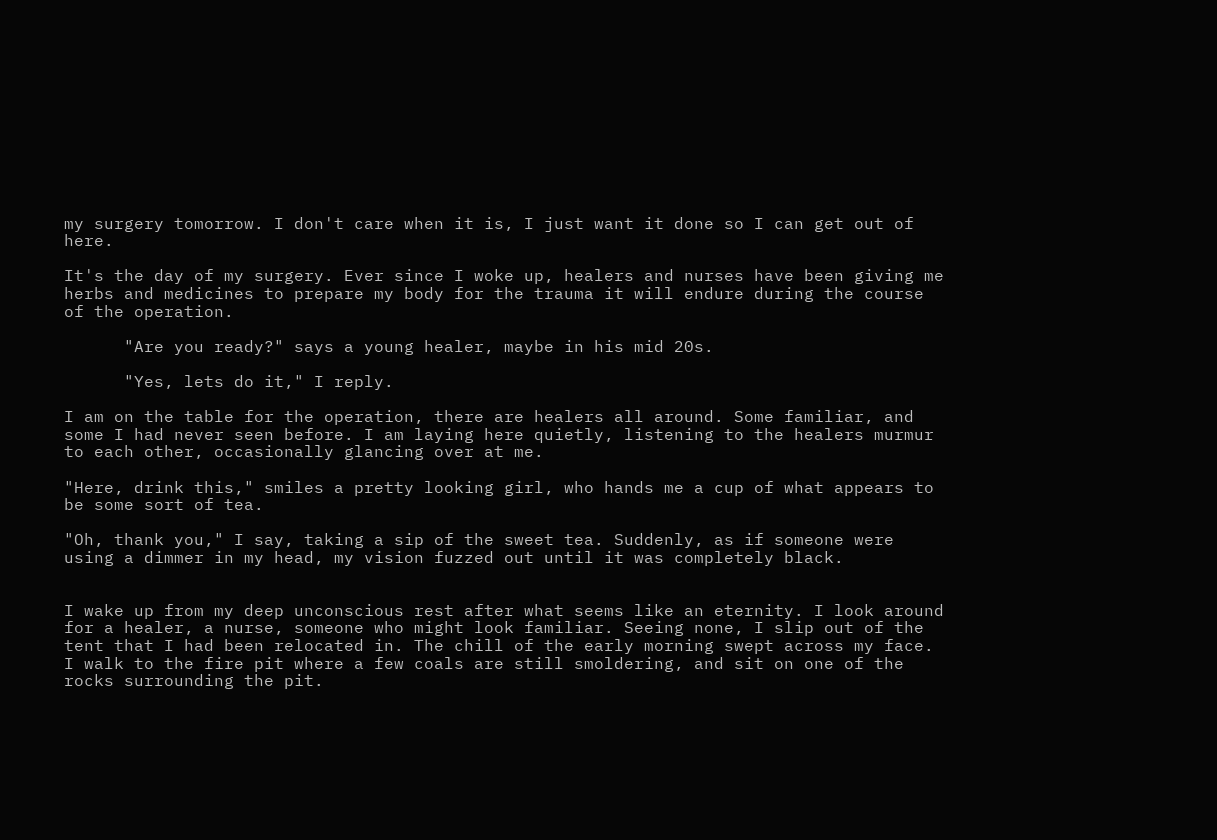my surgery tomorrow. I don't care when it is, I just want it done so I can get out of here.

It's the day of my surgery. Ever since I woke up, healers and nurses have been giving me herbs and medicines to prepare my body for the trauma it will endure during the course of the operation.

      "Are you ready?" says a young healer, maybe in his mid 20s.

      "Yes, lets do it," I reply.

I am on the table for the operation, there are healers all around. Some familiar, and some I had never seen before. I am laying here quietly, listening to the healers murmur to each other, occasionally glancing over at me.

"Here, drink this," smiles a pretty looking girl, who hands me a cup of what appears to be some sort of tea.

"Oh, thank you," I say, taking a sip of the sweet tea. Suddenly, as if someone were using a dimmer in my head, my vision fuzzed out until it was completely black.


I wake up from my deep unconscious rest after what seems like an eternity. I look around for a healer, a nurse, someone who might look familiar. Seeing none, I slip out of the tent that I had been relocated in. The chill of the early morning swept across my face. I walk to the fire pit where a few coals are still smoldering, and sit on one of the rocks surrounding the pit.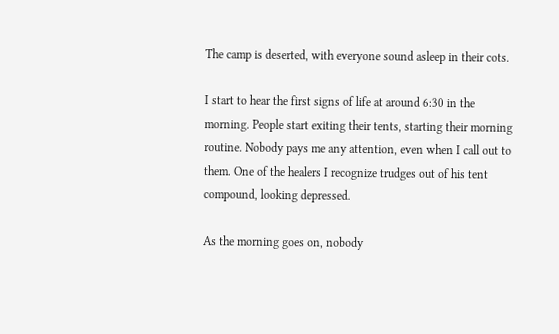The camp is deserted, with everyone sound asleep in their cots.

I start to hear the first signs of life at around 6:30 in the morning. People start exiting their tents, starting their morning routine. Nobody pays me any attention, even when I call out to them. One of the healers I recognize trudges out of his tent compound, looking depressed.

As the morning goes on, nobody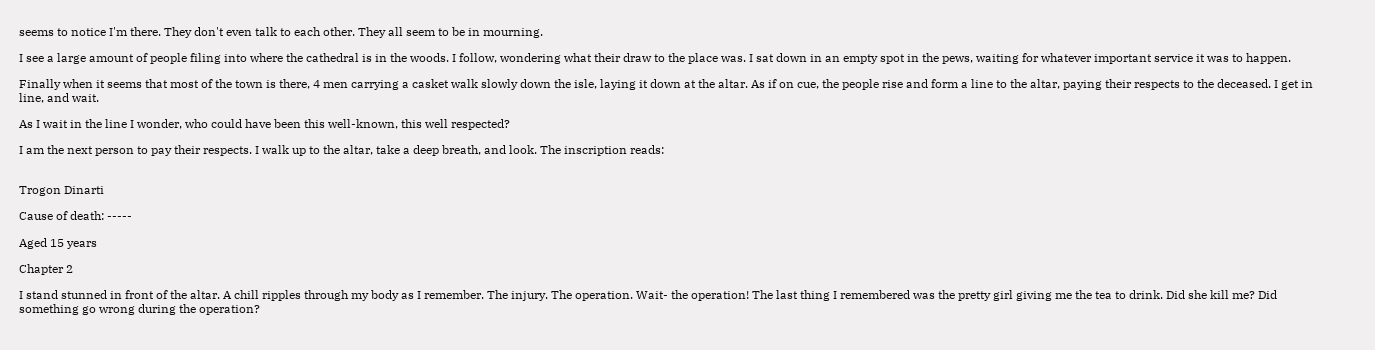seems to notice I'm there. They don't even talk to each other. They all seem to be in mourning.

I see a large amount of people filing into where the cathedral is in the woods. I follow, wondering what their draw to the place was. I sat down in an empty spot in the pews, waiting for whatever important service it was to happen.

Finally when it seems that most of the town is there, 4 men carrying a casket walk slowly down the isle, laying it down at the altar. As if on cue, the people rise and form a line to the altar, paying their respects to the deceased. I get in line, and wait.

As I wait in the line I wonder, who could have been this well-known, this well respected?

I am the next person to pay their respects. I walk up to the altar, take a deep breath, and look. The inscription reads:


Trogon Dinarti

Cause of death: -----

Aged 15 years

Chapter 2

I stand stunned in front of the altar. A chill ripples through my body as I remember. The injury. The operation. Wait- the operation! The last thing I remembered was the pretty girl giving me the tea to drink. Did she kill me? Did something go wrong during the operation?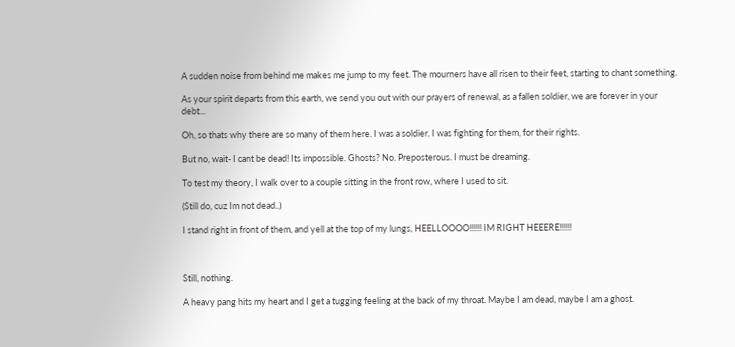A sudden noise from behind me makes me jump to my feet. The mourners have all risen to their feet, starting to chant something.

As your spirit departs from this earth, we send you out with our prayers of renewal, as a fallen soldier, we are forever in your debt...

Oh, so thats why there are so many of them here. I was a soldier. I was fighting for them, for their rights.

But no, wait- I cant be dead! Its impossible. Ghosts? No. Preposterous. I must be dreaming.

To test my theory, I walk over to a couple sitting in the front row, where I used to sit.

(Still do, cuz Im not dead..)

I stand right in front of them, and yell at the top of my lungs, HEELLOOOO!!!!!! IM RIGHT HEEERE!!!!!!



Still, nothing.

A heavy pang hits my heart and I get a tugging feeling at the back of my throat. Maybe I am dead, maybe I am a ghost.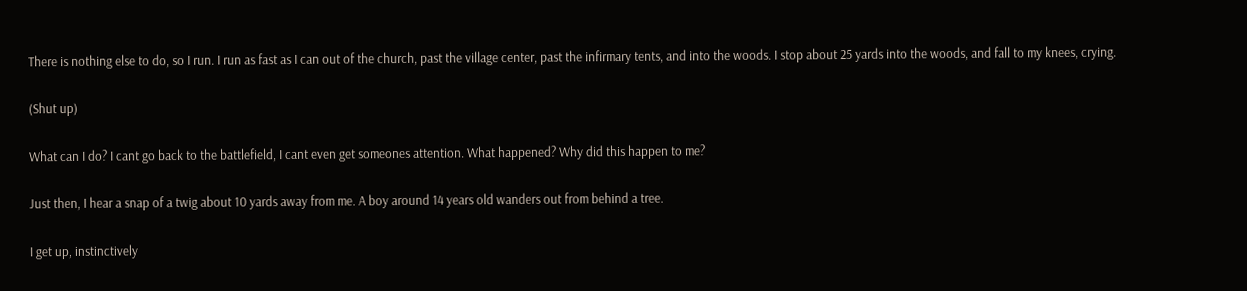There is nothing else to do, so I run. I run as fast as I can out of the church, past the village center, past the infirmary tents, and into the woods. I stop about 25 yards into the woods, and fall to my knees, crying.

(Shut up)

What can I do? I cant go back to the battlefield, I cant even get someones attention. What happened? Why did this happen to me?

Just then, I hear a snap of a twig about 10 yards away from me. A boy around 14 years old wanders out from behind a tree.

I get up, instinctively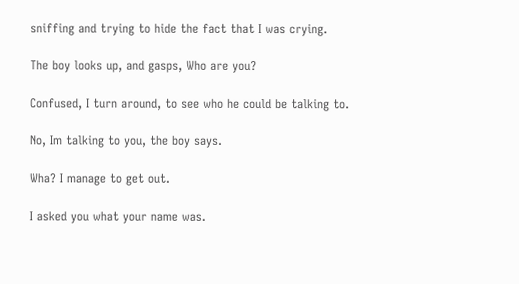sniffing and trying to hide the fact that I was crying.

The boy looks up, and gasps, Who are you?

Confused, I turn around, to see who he could be talking to.

No, Im talking to you, the boy says.

Wha? I manage to get out.

I asked you what your name was.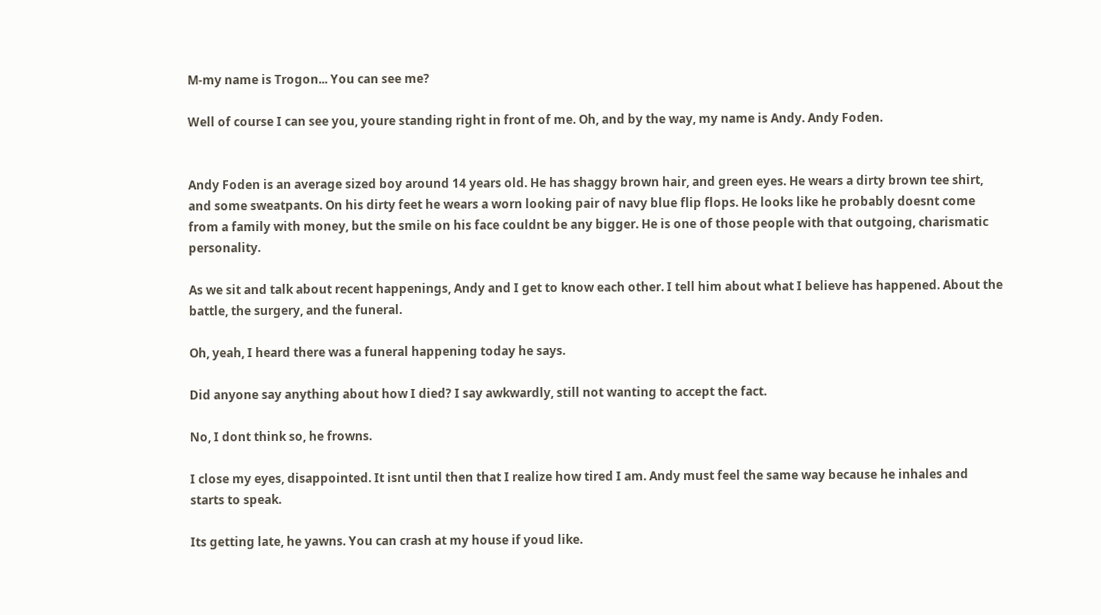M-my name is Trogon... You can see me?

Well of course I can see you, youre standing right in front of me. Oh, and by the way, my name is Andy. Andy Foden.


Andy Foden is an average sized boy around 14 years old. He has shaggy brown hair, and green eyes. He wears a dirty brown tee shirt, and some sweatpants. On his dirty feet he wears a worn looking pair of navy blue flip flops. He looks like he probably doesnt come from a family with money, but the smile on his face couldnt be any bigger. He is one of those people with that outgoing, charismatic personality.

As we sit and talk about recent happenings, Andy and I get to know each other. I tell him about what I believe has happened. About the battle, the surgery, and the funeral.

Oh, yeah, I heard there was a funeral happening today he says.

Did anyone say anything about how I died? I say awkwardly, still not wanting to accept the fact.

No, I dont think so, he frowns.

I close my eyes, disappointed. It isnt until then that I realize how tired I am. Andy must feel the same way because he inhales and starts to speak.

Its getting late, he yawns. You can crash at my house if youd like.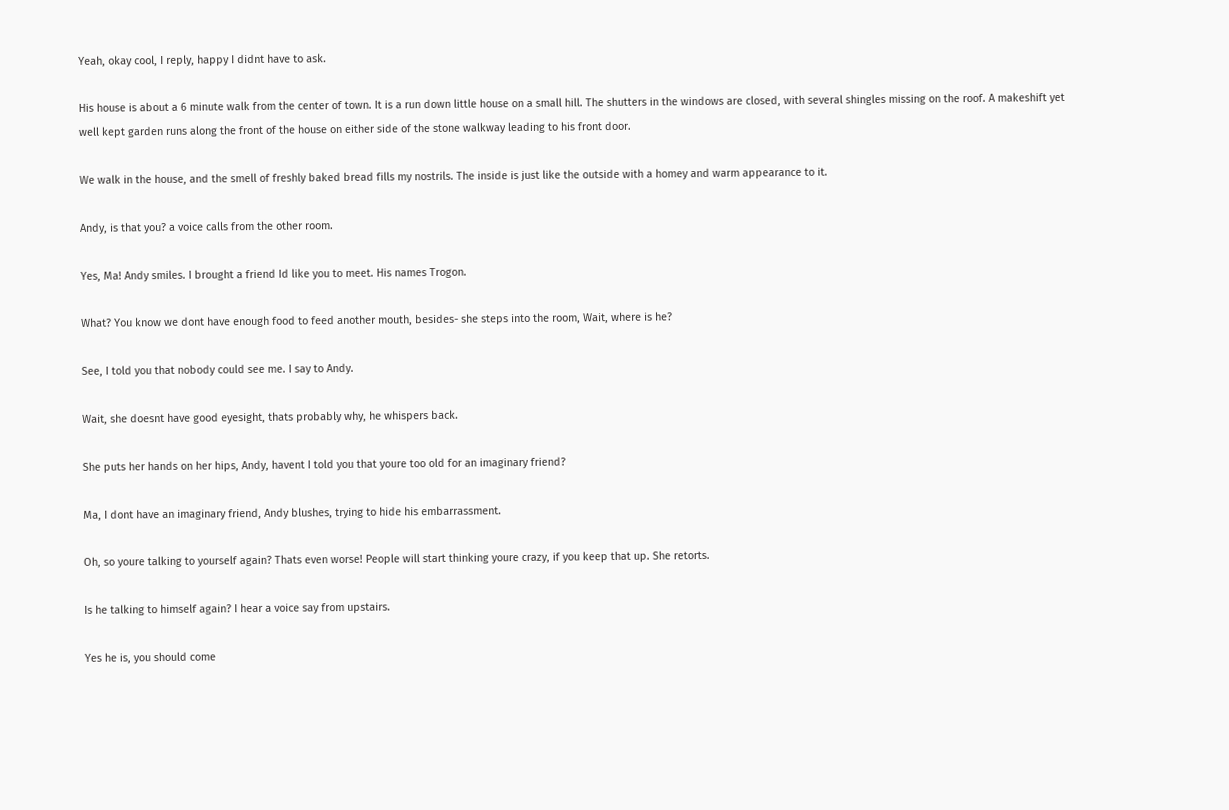Yeah, okay cool, I reply, happy I didnt have to ask.

His house is about a 6 minute walk from the center of town. It is a run down little house on a small hill. The shutters in the windows are closed, with several shingles missing on the roof. A makeshift yet well kept garden runs along the front of the house on either side of the stone walkway leading to his front door.

We walk in the house, and the smell of freshly baked bread fills my nostrils. The inside is just like the outside with a homey and warm appearance to it.

Andy, is that you? a voice calls from the other room.

Yes, Ma! Andy smiles. I brought a friend Id like you to meet. His names Trogon.

What? You know we dont have enough food to feed another mouth, besides- she steps into the room, Wait, where is he?

See, I told you that nobody could see me. I say to Andy.

Wait, she doesnt have good eyesight, thats probably why, he whispers back.

She puts her hands on her hips, Andy, havent I told you that youre too old for an imaginary friend?

Ma, I dont have an imaginary friend, Andy blushes, trying to hide his embarrassment.

Oh, so youre talking to yourself again? Thats even worse! People will start thinking youre crazy, if you keep that up. She retorts.

Is he talking to himself again? I hear a voice say from upstairs.

Yes he is, you should come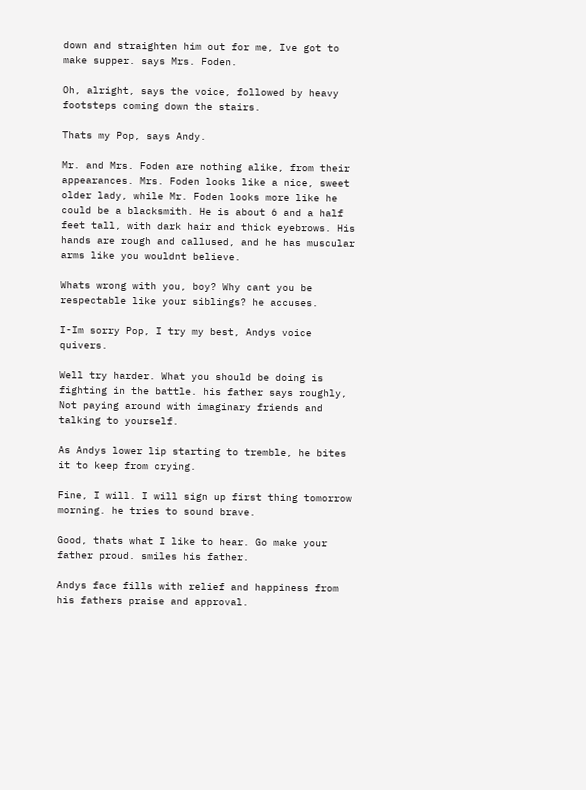down and straighten him out for me, Ive got to make supper. says Mrs. Foden.

Oh, alright, says the voice, followed by heavy footsteps coming down the stairs.

Thats my Pop, says Andy.

Mr. and Mrs. Foden are nothing alike, from their appearances. Mrs. Foden looks like a nice, sweet older lady, while Mr. Foden looks more like he could be a blacksmith. He is about 6 and a half feet tall, with dark hair and thick eyebrows. His hands are rough and callused, and he has muscular arms like you wouldnt believe.

Whats wrong with you, boy? Why cant you be respectable like your siblings? he accuses.

I-Im sorry Pop, I try my best, Andys voice quivers.

Well try harder. What you should be doing is fighting in the battle. his father says roughly, Not paying around with imaginary friends and talking to yourself.

As Andys lower lip starting to tremble, he bites it to keep from crying.

Fine, I will. I will sign up first thing tomorrow morning. he tries to sound brave.

Good, thats what I like to hear. Go make your father proud. smiles his father.

Andys face fills with relief and happiness from his fathers praise and approval.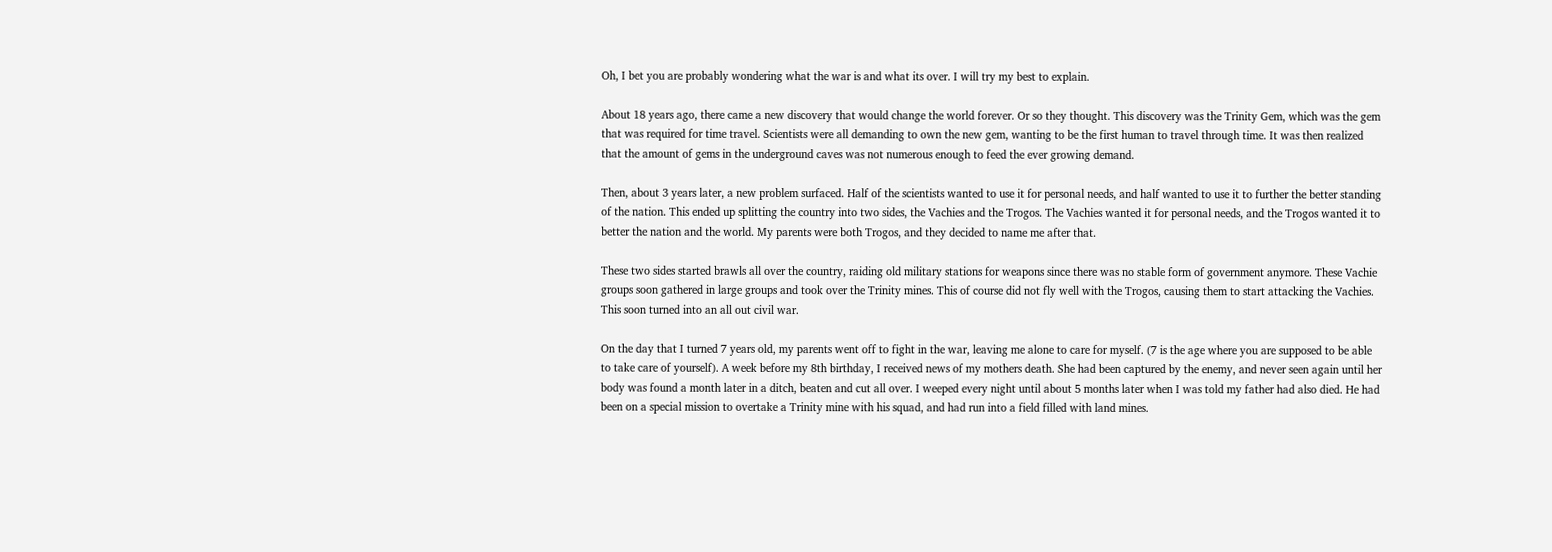Oh, I bet you are probably wondering what the war is and what its over. I will try my best to explain.

About 18 years ago, there came a new discovery that would change the world forever. Or so they thought. This discovery was the Trinity Gem, which was the gem that was required for time travel. Scientists were all demanding to own the new gem, wanting to be the first human to travel through time. It was then realized that the amount of gems in the underground caves was not numerous enough to feed the ever growing demand.

Then, about 3 years later, a new problem surfaced. Half of the scientists wanted to use it for personal needs, and half wanted to use it to further the better standing of the nation. This ended up splitting the country into two sides, the Vachies and the Trogos. The Vachies wanted it for personal needs, and the Trogos wanted it to better the nation and the world. My parents were both Trogos, and they decided to name me after that.

These two sides started brawls all over the country, raiding old military stations for weapons since there was no stable form of government anymore. These Vachie groups soon gathered in large groups and took over the Trinity mines. This of course did not fly well with the Trogos, causing them to start attacking the Vachies. This soon turned into an all out civil war.

On the day that I turned 7 years old, my parents went off to fight in the war, leaving me alone to care for myself. (7 is the age where you are supposed to be able to take care of yourself). A week before my 8th birthday, I received news of my mothers death. She had been captured by the enemy, and never seen again until her body was found a month later in a ditch, beaten and cut all over. I weeped every night until about 5 months later when I was told my father had also died. He had been on a special mission to overtake a Trinity mine with his squad, and had run into a field filled with land mines.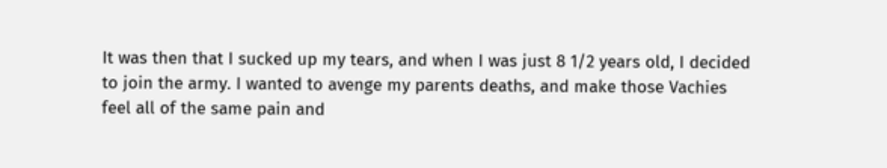It was then that I sucked up my tears, and when I was just 8 1/2 years old, I decided to join the army. I wanted to avenge my parents deaths, and make those Vachies feel all of the same pain and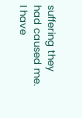suffering they had caused me. I have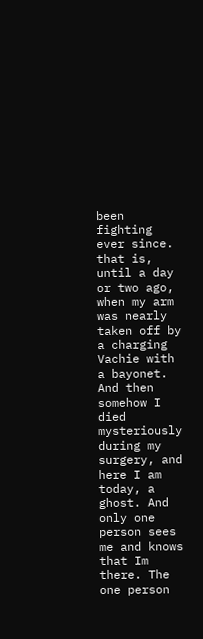been fighting ever since. that is, until a day or two ago, when my arm was nearly taken off by a charging Vachie with a bayonet. And then somehow I died mysteriously during my surgery, and here I am today, a ghost. And only one person sees me and knows that Im there. The one person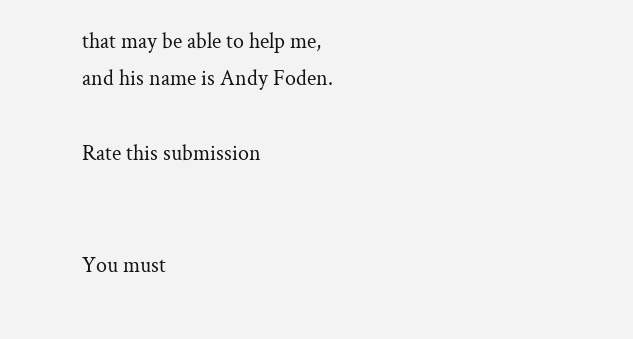that may be able to help me, and his name is Andy Foden.

Rate this submission


You must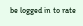be logged in to rate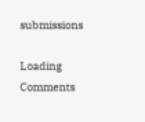submissions

Loading Comments